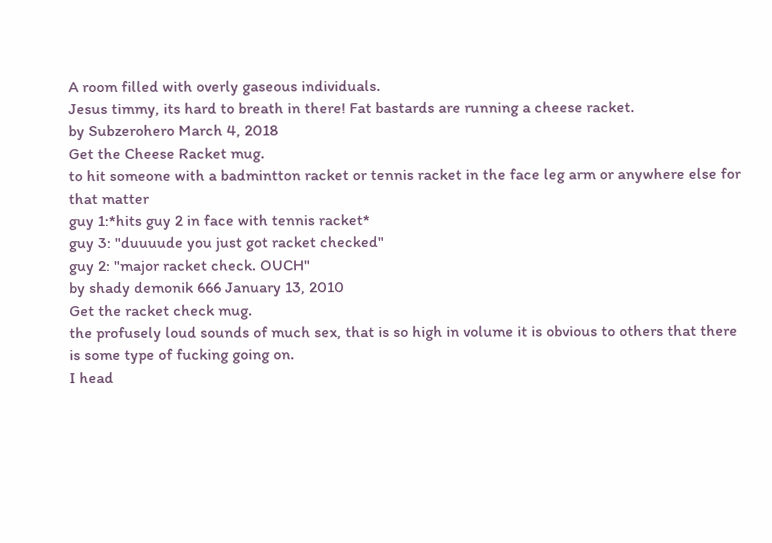A room filled with overly gaseous individuals.
Jesus timmy, its hard to breath in there! Fat bastards are running a cheese racket.
by Subzerohero March 4, 2018
Get the Cheese Racket mug.
to hit someone with a badmintton racket or tennis racket in the face leg arm or anywhere else for that matter
guy 1:*hits guy 2 in face with tennis racket*
guy 3: "duuuude you just got racket checked"
guy 2: "major racket check. OUCH"
by shady demonik 666 January 13, 2010
Get the racket check mug.
the profusely loud sounds of much sex, that is so high in volume it is obvious to others that there is some type of fucking going on.
I head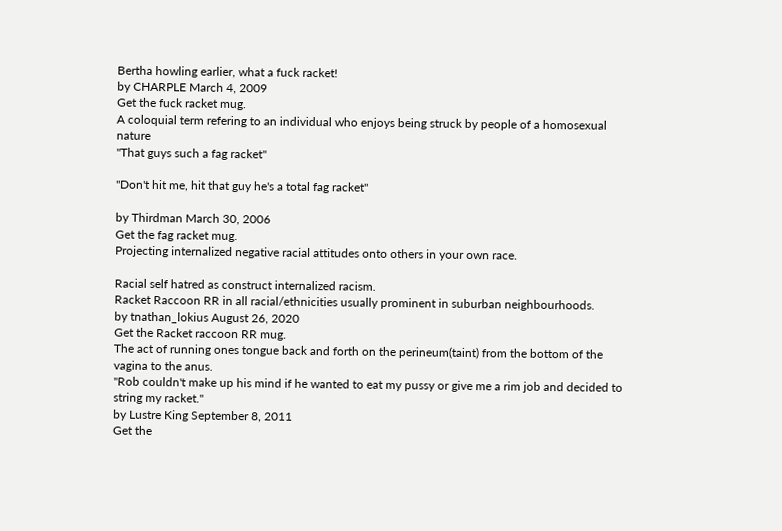Bertha howling earlier, what a fuck racket!
by CHARPLE March 4, 2009
Get the fuck racket mug.
A coloquial term refering to an individual who enjoys being struck by people of a homosexual nature
"That guys such a fag racket"

"Don't hit me, hit that guy he's a total fag racket"

by Thirdman March 30, 2006
Get the fag racket mug.
Projecting internalized negative racial attitudes onto others in your own race.

Racial self hatred as construct internalized racism.
Racket Raccoon RR in all racial/ethnicities usually prominent in suburban neighbourhoods.
by tnathan_lokius August 26, 2020
Get the Racket raccoon RR mug.
The act of running ones tongue back and forth on the perineum(taint) from the bottom of the vagina to the anus.
"Rob couldn't make up his mind if he wanted to eat my pussy or give me a rim job and decided to string my racket."
by Lustre King September 8, 2011
Get the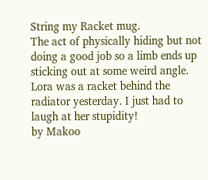String my Racket mug.
The act of physically hiding but not doing a good job so a limb ends up sticking out at some weird angle.
Lora was a racket behind the radiator yesterday. I just had to laugh at her stupidity!
by Makoo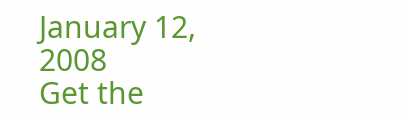January 12, 2008
Get the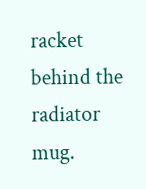racket behind the radiator mug.